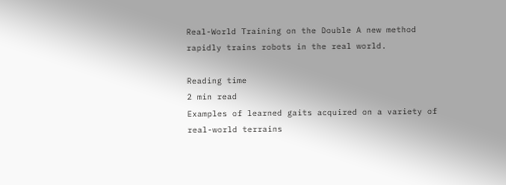Real-World Training on the Double A new method rapidly trains robots in the real world.

Reading time
2 min read
Examples of learned gaits acquired on a variety of real-world terrains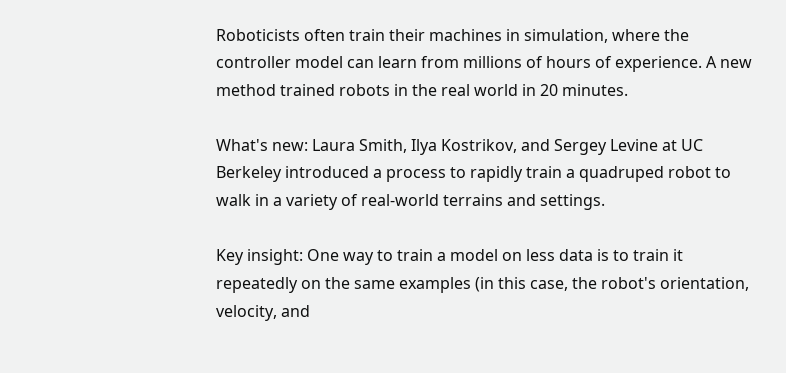Roboticists often train their machines in simulation, where the controller model can learn from millions of hours of experience. A new method trained robots in the real world in 20 minutes.

What's new: Laura Smith, Ilya Kostrikov, and Sergey Levine at UC Berkeley introduced a process to rapidly train a quadruped robot to walk in a variety of real-world terrains and settings.

Key insight: One way to train a model on less data is to train it repeatedly on the same examples (in this case, the robot's orientation, velocity, and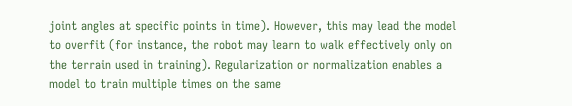joint angles at specific points in time). However, this may lead the model to overfit (for instance, the robot may learn to walk effectively only on the terrain used in training). Regularization or normalization enables a model to train multiple times on the same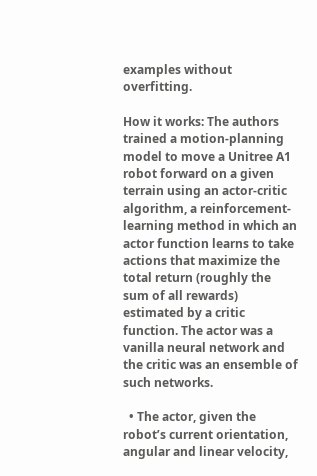examples without overfitting.

How it works: The authors trained a motion-planning model to move a Unitree A1 robot forward on a given terrain using an actor-critic algorithm, a reinforcement-learning method in which an actor function learns to take actions that maximize the total return (roughly the sum of all rewards) estimated by a critic function. The actor was a vanilla neural network and the critic was an ensemble of such networks.

  • The actor, given the robot’s current orientation, angular and linear velocity,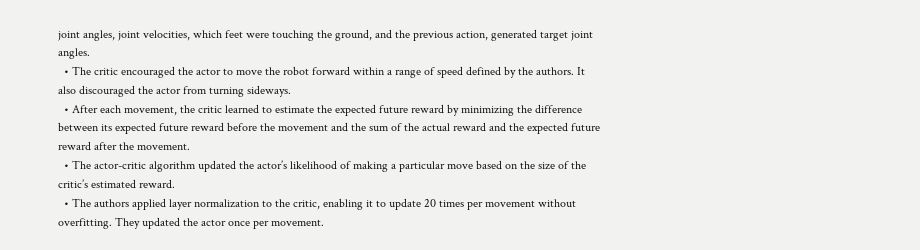joint angles, joint velocities, which feet were touching the ground, and the previous action, generated target joint angles.
  • The critic encouraged the actor to move the robot forward within a range of speed defined by the authors. It also discouraged the actor from turning sideways.
  • After each movement, the critic learned to estimate the expected future reward by minimizing the difference between its expected future reward before the movement and the sum of the actual reward and the expected future reward after the movement.
  • The actor-critic algorithm updated the actor’s likelihood of making a particular move based on the size of the critic’s estimated reward.
  • The authors applied layer normalization to the critic, enabling it to update 20 times per movement without overfitting. They updated the actor once per movement.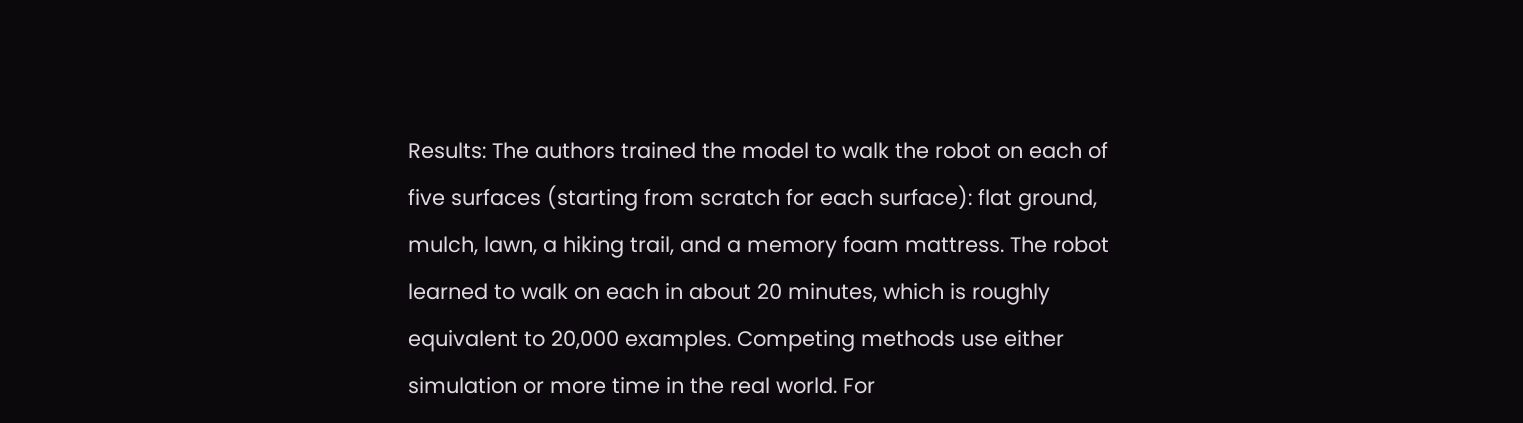Results: The authors trained the model to walk the robot on each of five surfaces (starting from scratch for each surface): flat ground, mulch, lawn, a hiking trail, and a memory foam mattress. The robot learned to walk on each in about 20 minutes, which is roughly equivalent to 20,000 examples. Competing methods use either simulation or more time in the real world. For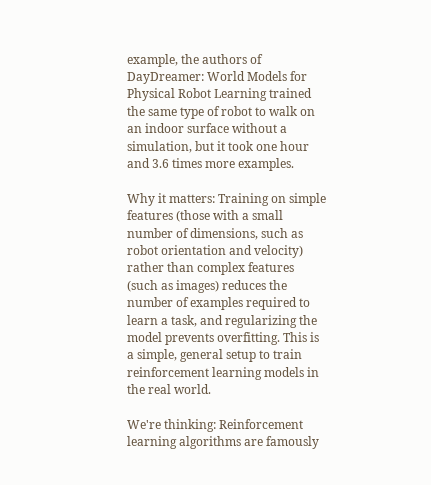example, the authors of DayDreamer: World Models for Physical Robot Learning trained the same type of robot to walk on an indoor surface without a simulation, but it took one hour and 3.6 times more examples.

Why it matters: Training on simple features (those with a small number of dimensions, such as robot orientation and velocity) rather than complex features (such as images) reduces the number of examples required to learn a task, and regularizing the model prevents overfitting. This is a simple, general setup to train reinforcement learning models in the real world.

We're thinking: Reinforcement learning algorithms are famously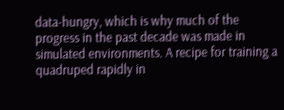data-hungry, which is why much of the progress in the past decade was made in simulated environments. A recipe for training a quadruped rapidly in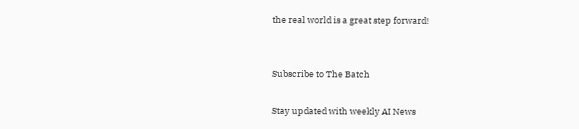the real world is a great step forward!


Subscribe to The Batch

Stay updated with weekly AI News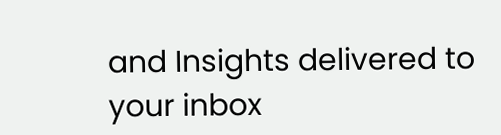and Insights delivered to your inbox